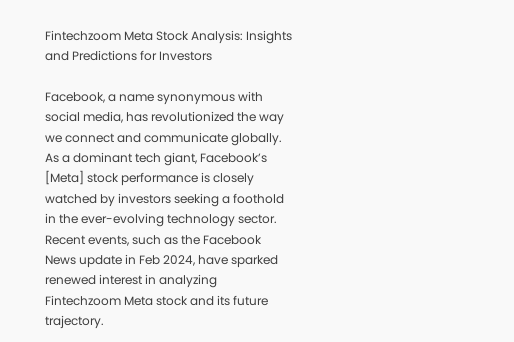Fintechzoom Meta Stock Analysis: Insights and Predictions for Investors

Facebook, a name synonymous with social media, has revolutionized the way we connect and communicate globally. As a dominant tech giant, Facebook’s [Meta] stock performance is closely watched by investors seeking a foothold in the ever-evolving technology sector. Recent events, such as the Facebook News update in Feb 2024, have sparked renewed interest in analyzing Fintechzoom Meta stock and its future trajectory.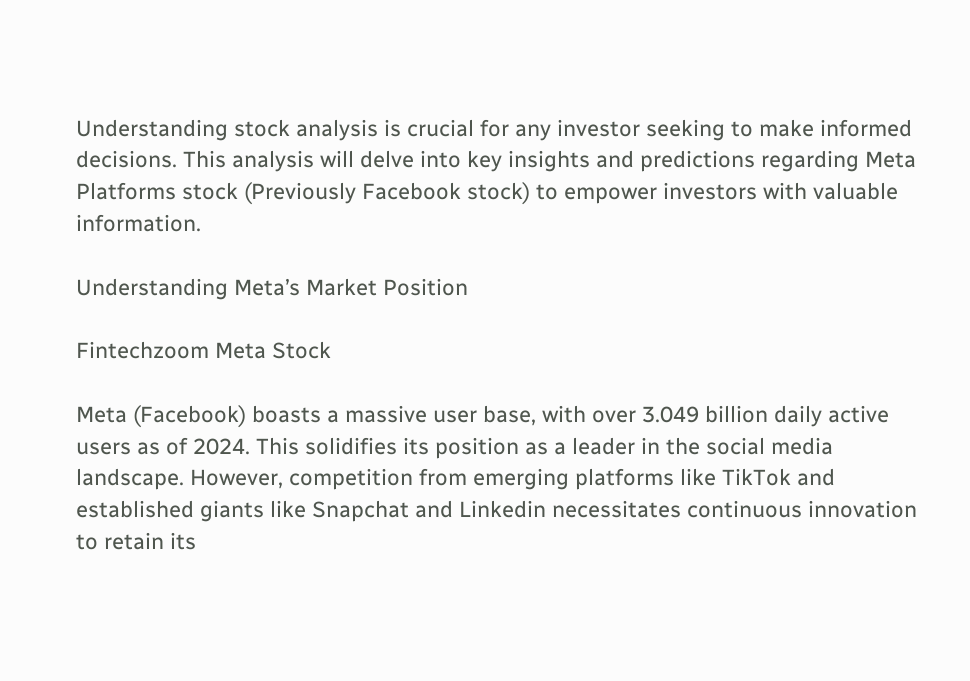Understanding stock analysis is crucial for any investor seeking to make informed decisions. This analysis will delve into key insights and predictions regarding Meta Platforms stock (Previously Facebook stock) to empower investors with valuable information.

Understanding Meta’s Market Position

Fintechzoom Meta Stock

Meta (Facebook) boasts a massive user base, with over 3.049 billion daily active users as of 2024. This solidifies its position as a leader in the social media landscape. However, competition from emerging platforms like TikTok and established giants like Snapchat and Linkedin necessitates continuous innovation to retain its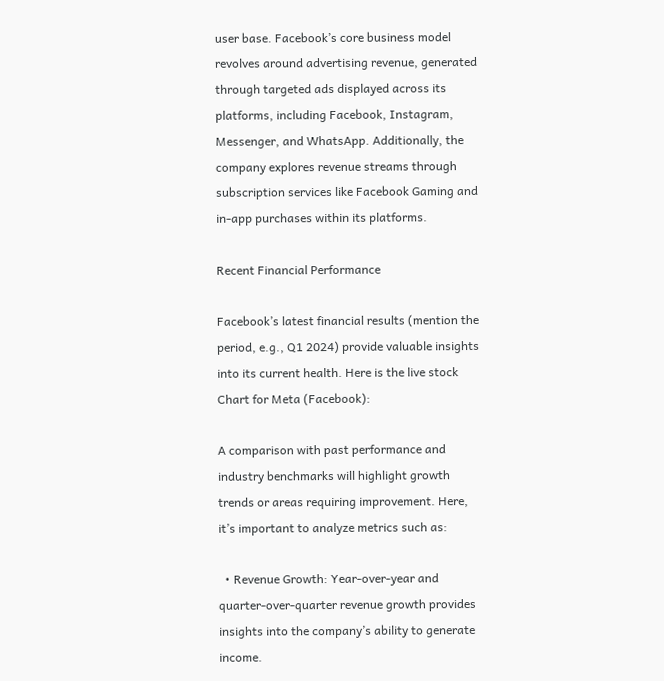user base. Facebook’s core business model revolves around advertising revenue, generated through targeted ads displayed across its platforms, including Facebook, Instagram, Messenger, and WhatsApp. Additionally, the company explores revenue streams through subscription services like Facebook Gaming and in-app purchases within its platforms.

Recent Financial Performance

Facebook’s latest financial results (mention the period, e.g., Q1 2024) provide valuable insights into its current health. Here is the live stock Chart for Meta (Facebook):

A comparison with past performance and industry benchmarks will highlight growth trends or areas requiring improvement. Here, it’s important to analyze metrics such as:

  • Revenue Growth: Year-over-year and quarter-over-quarter revenue growth provides insights into the company’s ability to generate income.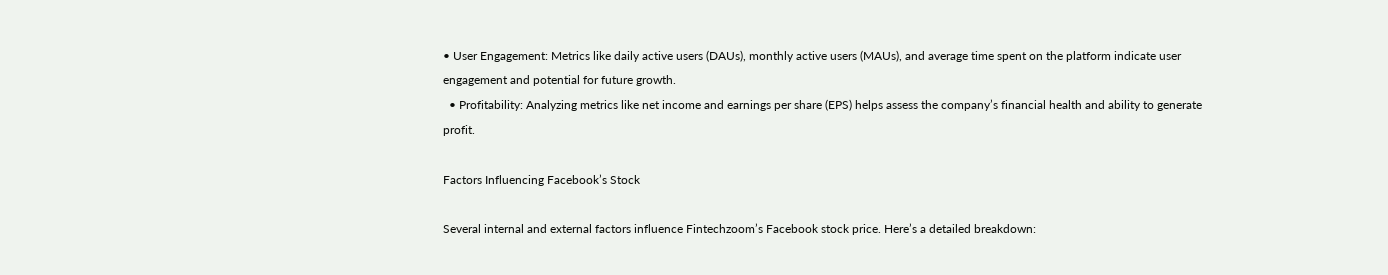• User Engagement: Metrics like daily active users (DAUs), monthly active users (MAUs), and average time spent on the platform indicate user engagement and potential for future growth.
  • Profitability: Analyzing metrics like net income and earnings per share (EPS) helps assess the company’s financial health and ability to generate profit.

Factors Influencing Facebook’s Stock

Several internal and external factors influence Fintechzoom’s Facebook stock price. Here’s a detailed breakdown: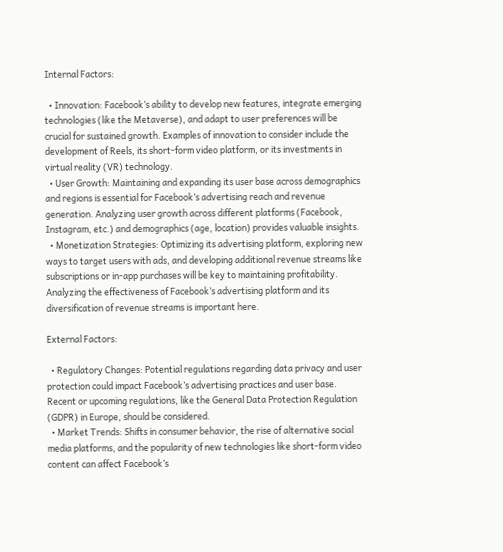Internal Factors:

  • Innovation: Facebook’s ability to develop new features, integrate emerging technologies (like the Metaverse), and adapt to user preferences will be crucial for sustained growth. Examples of innovation to consider include the development of Reels, its short-form video platform, or its investments in virtual reality (VR) technology.
  • User Growth: Maintaining and expanding its user base across demographics and regions is essential for Facebook’s advertising reach and revenue generation. Analyzing user growth across different platforms (Facebook, Instagram, etc.) and demographics (age, location) provides valuable insights.
  • Monetization Strategies: Optimizing its advertising platform, exploring new ways to target users with ads, and developing additional revenue streams like subscriptions or in-app purchases will be key to maintaining profitability. Analyzing the effectiveness of Facebook’s advertising platform and its diversification of revenue streams is important here.

External Factors:

  • Regulatory Changes: Potential regulations regarding data privacy and user protection could impact Facebook’s advertising practices and user base. Recent or upcoming regulations, like the General Data Protection Regulation (GDPR) in Europe, should be considered.
  • Market Trends: Shifts in consumer behavior, the rise of alternative social media platforms, and the popularity of new technologies like short-form video content can affect Facebook’s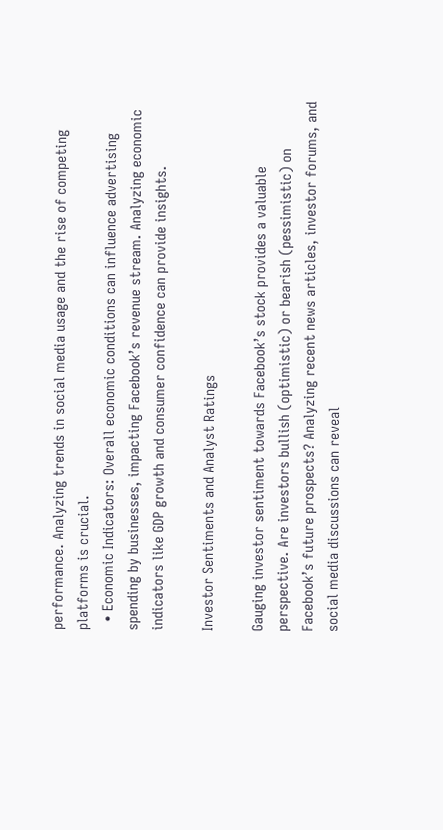performance. Analyzing trends in social media usage and the rise of competing platforms is crucial.
  • Economic Indicators: Overall economic conditions can influence advertising spending by businesses, impacting Facebook’s revenue stream. Analyzing economic indicators like GDP growth and consumer confidence can provide insights.

Investor Sentiments and Analyst Ratings

Gauging investor sentiment towards Facebook’s stock provides a valuable perspective. Are investors bullish (optimistic) or bearish (pessimistic) on Facebook’s future prospects? Analyzing recent news articles, investor forums, and social media discussions can reveal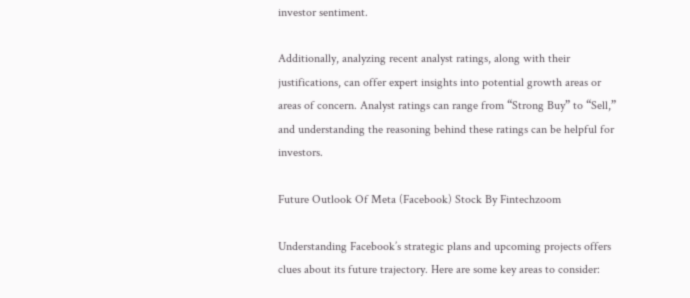investor sentiment.

Additionally, analyzing recent analyst ratings, along with their justifications, can offer expert insights into potential growth areas or areas of concern. Analyst ratings can range from “Strong Buy” to “Sell,” and understanding the reasoning behind these ratings can be helpful for investors.

Future Outlook Of Meta (Facebook) Stock By Fintechzoom

Understanding Facebook’s strategic plans and upcoming projects offers clues about its future trajectory. Here are some key areas to consider: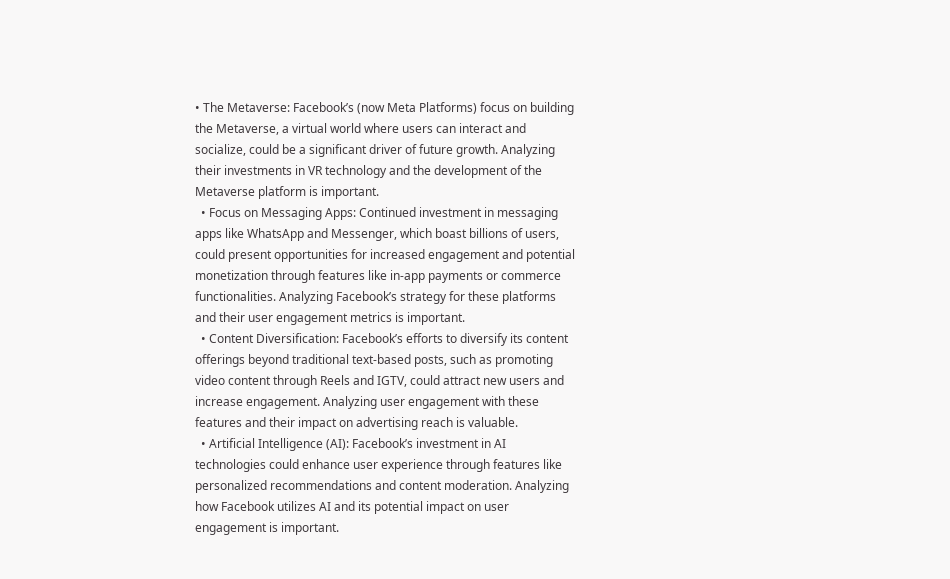• The Metaverse: Facebook’s (now Meta Platforms) focus on building the Metaverse, a virtual world where users can interact and socialize, could be a significant driver of future growth. Analyzing their investments in VR technology and the development of the Metaverse platform is important.
  • Focus on Messaging Apps: Continued investment in messaging apps like WhatsApp and Messenger, which boast billions of users, could present opportunities for increased engagement and potential monetization through features like in-app payments or commerce functionalities. Analyzing Facebook’s strategy for these platforms and their user engagement metrics is important.
  • Content Diversification: Facebook’s efforts to diversify its content offerings beyond traditional text-based posts, such as promoting video content through Reels and IGTV, could attract new users and increase engagement. Analyzing user engagement with these features and their impact on advertising reach is valuable.
  • Artificial Intelligence (AI): Facebook’s investment in AI technologies could enhance user experience through features like personalized recommendations and content moderation. Analyzing how Facebook utilizes AI and its potential impact on user engagement is important.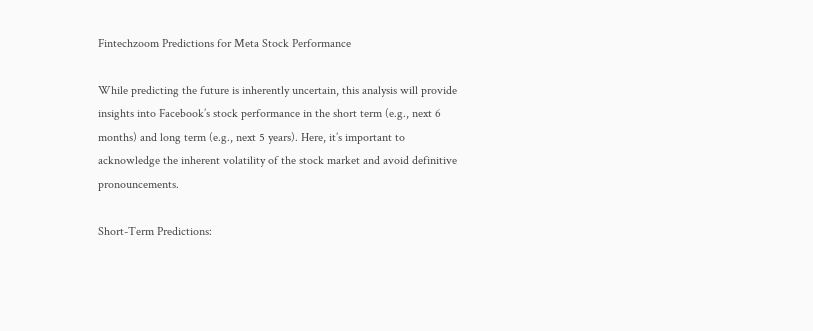Fintechzoom Predictions for Meta Stock Performance

While predicting the future is inherently uncertain, this analysis will provide insights into Facebook’s stock performance in the short term (e.g., next 6 months) and long term (e.g., next 5 years). Here, it’s important to acknowledge the inherent volatility of the stock market and avoid definitive pronouncements.

Short-Term Predictions: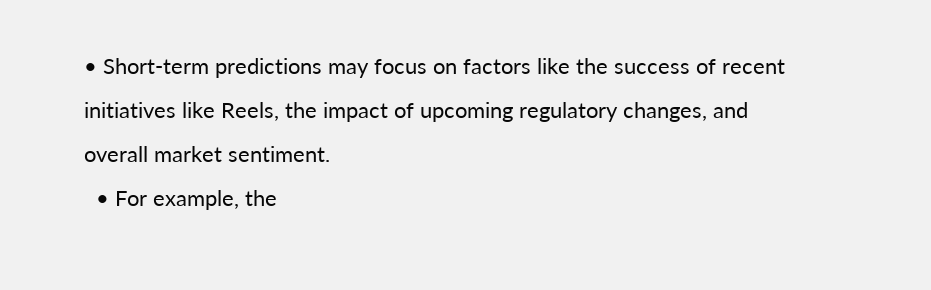• Short-term predictions may focus on factors like the success of recent initiatives like Reels, the impact of upcoming regulatory changes, and overall market sentiment.
  • For example, the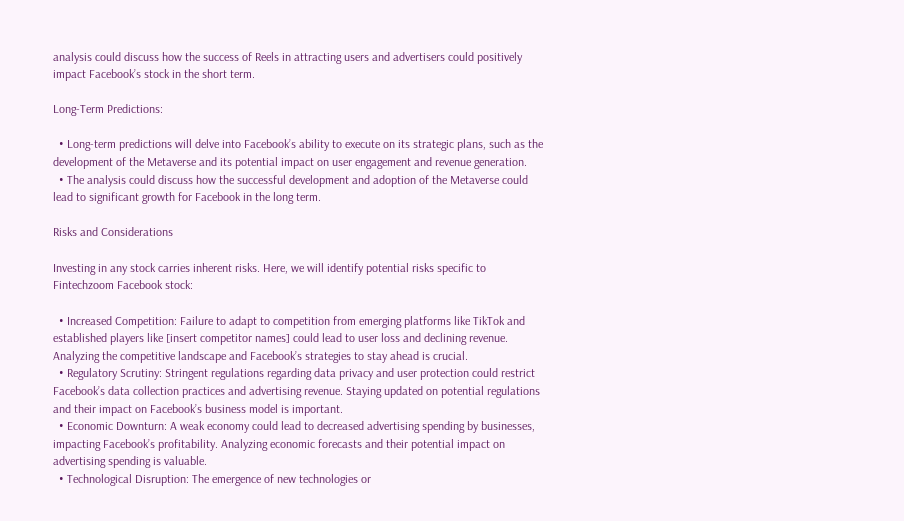analysis could discuss how the success of Reels in attracting users and advertisers could positively impact Facebook’s stock in the short term.

Long-Term Predictions:

  • Long-term predictions will delve into Facebook’s ability to execute on its strategic plans, such as the development of the Metaverse and its potential impact on user engagement and revenue generation.
  • The analysis could discuss how the successful development and adoption of the Metaverse could lead to significant growth for Facebook in the long term.

Risks and Considerations

Investing in any stock carries inherent risks. Here, we will identify potential risks specific to Fintechzoom Facebook stock:

  • Increased Competition: Failure to adapt to competition from emerging platforms like TikTok and established players like [insert competitor names] could lead to user loss and declining revenue. Analyzing the competitive landscape and Facebook’s strategies to stay ahead is crucial.
  • Regulatory Scrutiny: Stringent regulations regarding data privacy and user protection could restrict Facebook’s data collection practices and advertising revenue. Staying updated on potential regulations and their impact on Facebook’s business model is important.
  • Economic Downturn: A weak economy could lead to decreased advertising spending by businesses, impacting Facebook’s profitability. Analyzing economic forecasts and their potential impact on advertising spending is valuable.
  • Technological Disruption: The emergence of new technologies or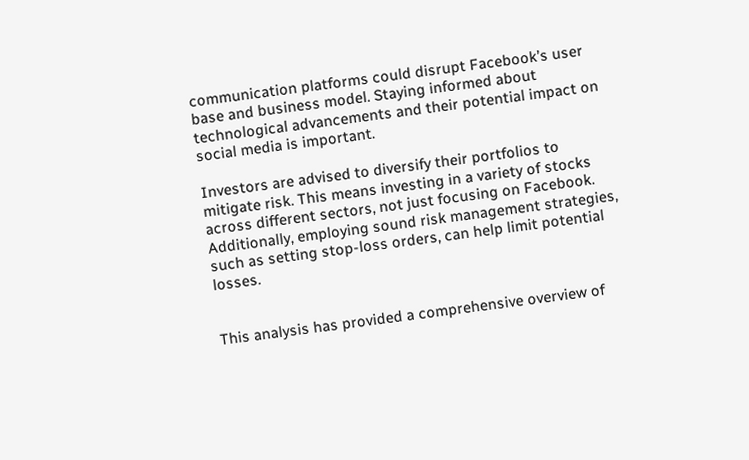communication platforms could disrupt Facebook’s user base and business model. Staying informed about technological advancements and their potential impact on social media is important.

Investors are advised to diversify their portfolios to mitigate risk. This means investing in a variety of stocks across different sectors, not just focusing on Facebook. Additionally, employing sound risk management strategies, such as setting stop-loss orders, can help limit potential losses.


This analysis has provided a comprehensive overview of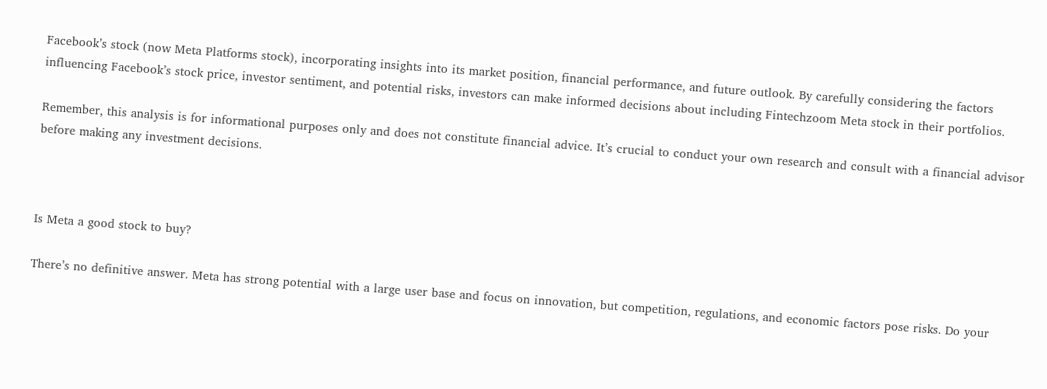Facebook’s stock (now Meta Platforms stock), incorporating insights into its market position, financial performance, and future outlook. By carefully considering the factors influencing Facebook’s stock price, investor sentiment, and potential risks, investors can make informed decisions about including Fintechzoom Meta stock in their portfolios.

Remember, this analysis is for informational purposes only and does not constitute financial advice. It’s crucial to conduct your own research and consult with a financial advisor before making any investment decisions.



Is Meta a good stock to buy?

There’s no definitive answer. Meta has strong potential with a large user base and focus on innovation, but competition, regulations, and economic factors pose risks. Do your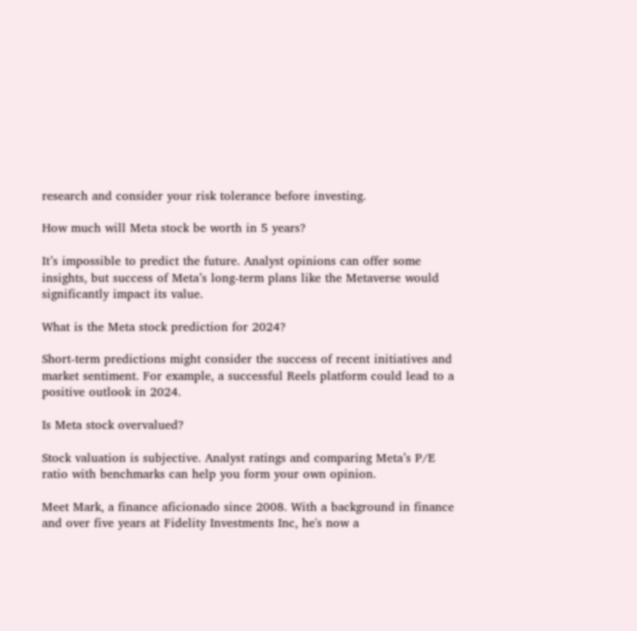research and consider your risk tolerance before investing.

How much will Meta stock be worth in 5 years?

It’s impossible to predict the future. Analyst opinions can offer some insights, but success of Meta’s long-term plans like the Metaverse would significantly impact its value.

What is the Meta stock prediction for 2024?

Short-term predictions might consider the success of recent initiatives and market sentiment. For example, a successful Reels platform could lead to a positive outlook in 2024.

Is Meta stock overvalued?

Stock valuation is subjective. Analyst ratings and comparing Meta’s P/E ratio with benchmarks can help you form your own opinion.

Meet Mark, a finance aficionado since 2008. With a background in finance and over five years at Fidelity Investments Inc, he's now a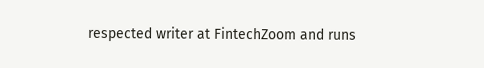respected writer at FintechZoom and runs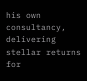his own consultancy, delivering stellar returns for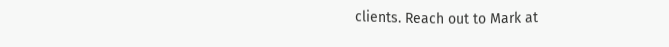clients. Reach out to Mark at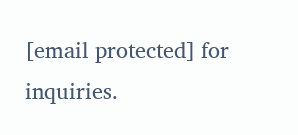[email protected] for inquiries.